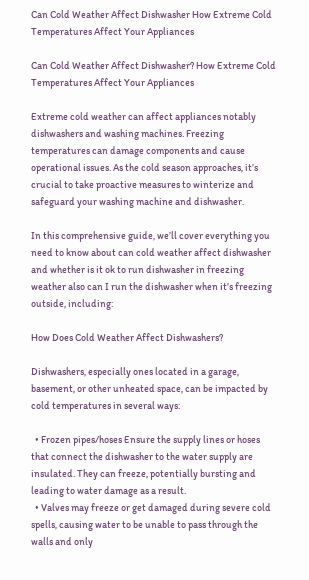Can Cold Weather Affect Dishwasher How Extreme Cold Temperatures Affect Your Appliances

Can Cold Weather Affect Dishwasher? How Extreme Cold Temperatures Affect Your Appliances

Extreme cold weather can affect appliances notably dishwashers and washing machines. Freezing temperatures can damage components and cause operational issues. As the cold season approaches, it’s crucial to take proactive measures to winterize and safeguard your washing machine and dishwasher.

In this comprehensive guide, we’ll cover everything you need to know about can cold weather affect dishwasher and whether is it ok to run dishwasher in freezing weather also can I run the dishwasher when it’s freezing outside, including:

How Does Cold Weather Affect Dishwashers?

Dishwashers, especially ones located in a garage, basement, or other unheated space, can be impacted by cold temperatures in several ways:

  • Frozen pipes/hoses Ensure the supply lines or hoses that connect the dishwasher to the water supply are insulated. They can freeze, potentially bursting and leading to water damage as a result.
  • Valves may freeze or get damaged during severe cold spells, causing water to be unable to pass through the walls and only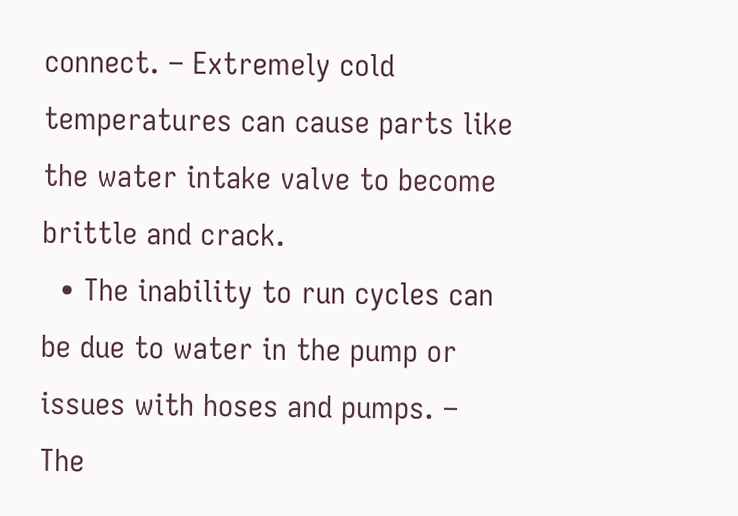connect. – Extremely cold temperatures can cause parts like the water intake valve to become brittle and crack.
  • The inability to run cycles can be due to water in the pump or issues with hoses and pumps. – The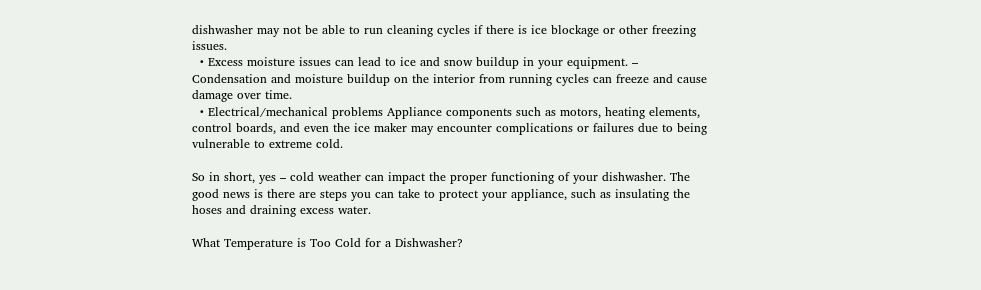dishwasher may not be able to run cleaning cycles if there is ice blockage or other freezing issues.
  • Excess moisture issues can lead to ice and snow buildup in your equipment. – Condensation and moisture buildup on the interior from running cycles can freeze and cause damage over time.
  • Electrical/mechanical problems Appliance components such as motors, heating elements, control boards, and even the ice maker may encounter complications or failures due to being vulnerable to extreme cold.

So in short, yes – cold weather can impact the proper functioning of your dishwasher. The good news is there are steps you can take to protect your appliance, such as insulating the hoses and draining excess water.

What Temperature is Too Cold for a Dishwasher?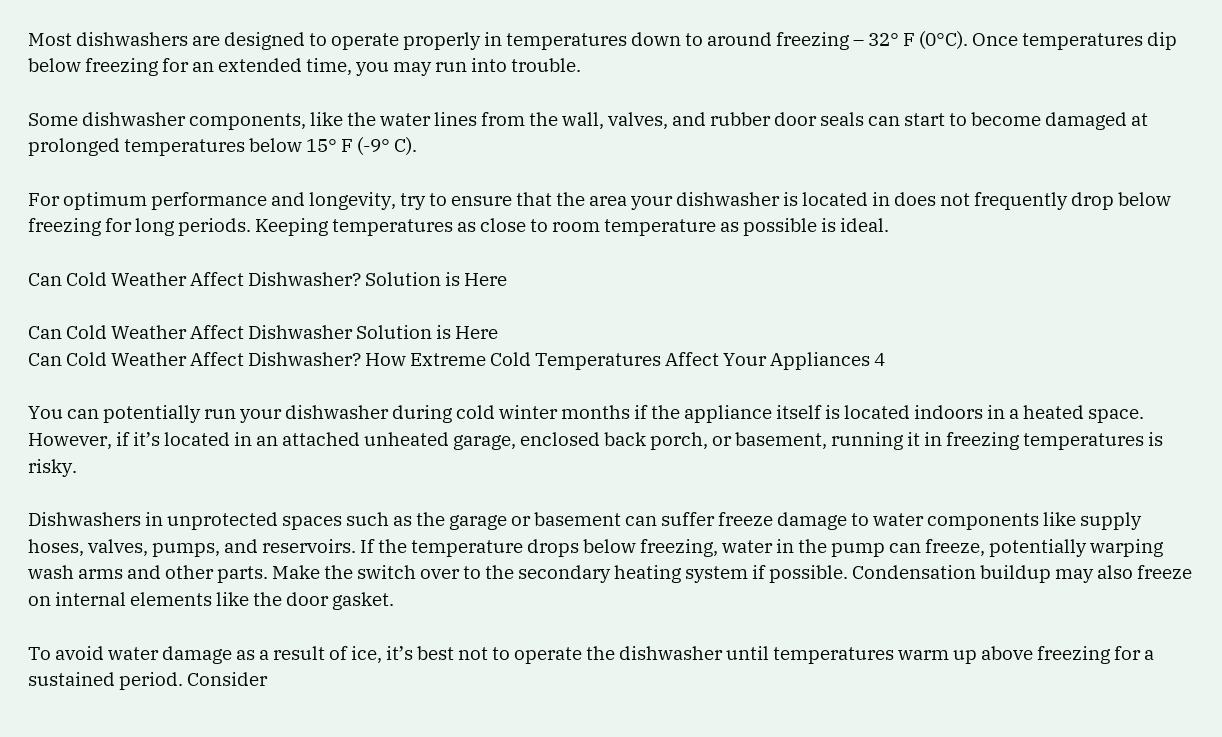Most dishwashers are designed to operate properly in temperatures down to around freezing – 32° F (0°C). Once temperatures dip below freezing for an extended time, you may run into trouble.

Some dishwasher components, like the water lines from the wall, valves, and rubber door seals can start to become damaged at prolonged temperatures below 15° F (-9° C).

For optimum performance and longevity, try to ensure that the area your dishwasher is located in does not frequently drop below freezing for long periods. Keeping temperatures as close to room temperature as possible is ideal.

Can Cold Weather Affect Dishwasher? Solution is Here

Can Cold Weather Affect Dishwasher Solution is Here
Can Cold Weather Affect Dishwasher? How Extreme Cold Temperatures Affect Your Appliances 4

You can potentially run your dishwasher during cold winter months if the appliance itself is located indoors in a heated space. However, if it’s located in an attached unheated garage, enclosed back porch, or basement, running it in freezing temperatures is risky.

Dishwashers in unprotected spaces such as the garage or basement can suffer freeze damage to water components like supply hoses, valves, pumps, and reservoirs. If the temperature drops below freezing, water in the pump can freeze, potentially warping wash arms and other parts. Make the switch over to the secondary heating system if possible. Condensation buildup may also freeze on internal elements like the door gasket.

To avoid water damage as a result of ice, it’s best not to operate the dishwasher until temperatures warm up above freezing for a sustained period. Consider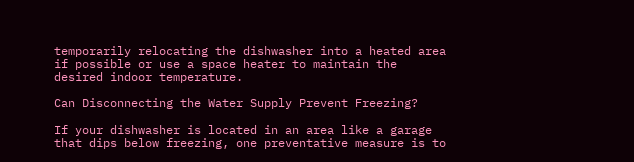temporarily relocating the dishwasher into a heated area if possible or use a space heater to maintain the desired indoor temperature.

Can Disconnecting the Water Supply Prevent Freezing?

If your dishwasher is located in an area like a garage that dips below freezing, one preventative measure is to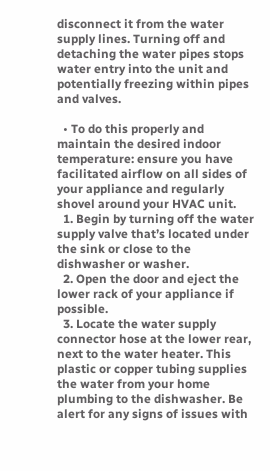disconnect it from the water supply lines. Turning off and detaching the water pipes stops water entry into the unit and potentially freezing within pipes and valves.

  • To do this properly and maintain the desired indoor temperature: ensure you have facilitated airflow on all sides of your appliance and regularly shovel around your HVAC unit.
  1. Begin by turning off the water supply valve that’s located under the sink or close to the dishwasher or washer.
  2. Open the door and eject the lower rack of your appliance if possible.
  3. Locate the water supply connector hose at the lower rear, next to the water heater. This plastic or copper tubing supplies the water from your home plumbing to the dishwasher. Be alert for any signs of issues with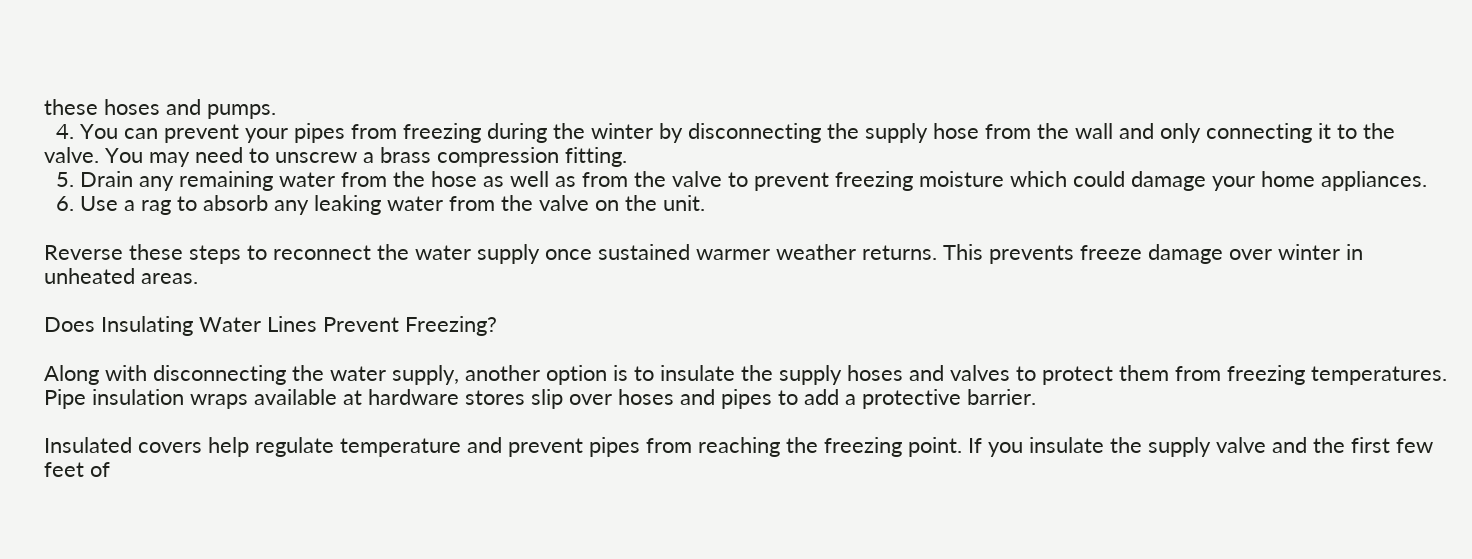these hoses and pumps.
  4. You can prevent your pipes from freezing during the winter by disconnecting the supply hose from the wall and only connecting it to the valve. You may need to unscrew a brass compression fitting.
  5. Drain any remaining water from the hose as well as from the valve to prevent freezing moisture which could damage your home appliances.
  6. Use a rag to absorb any leaking water from the valve on the unit.

Reverse these steps to reconnect the water supply once sustained warmer weather returns. This prevents freeze damage over winter in unheated areas.

Does Insulating Water Lines Prevent Freezing?

Along with disconnecting the water supply, another option is to insulate the supply hoses and valves to protect them from freezing temperatures. Pipe insulation wraps available at hardware stores slip over hoses and pipes to add a protective barrier.

Insulated covers help regulate temperature and prevent pipes from reaching the freezing point. If you insulate the supply valve and the first few feet of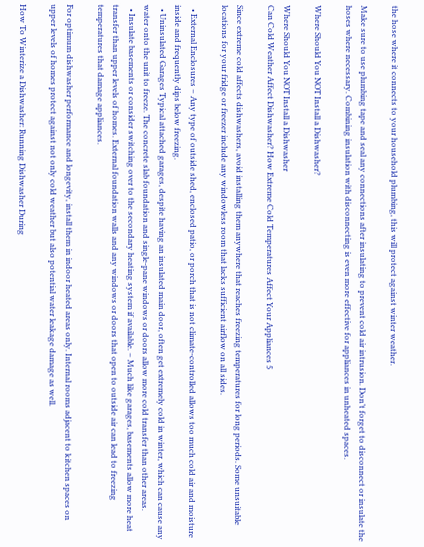the hose where it connects to your household plumbing, this will protect against winter weather.

Make sure to use plumbing tape and seal any connections after insulating to prevent cold air intrusion. Don’t forget to disconnect or insulate the hoses where necessary. Combining insulation with disconnecting is even more effective for appliances in unheated spaces.

Where Should You NOT Install a Dishwasher?

Where Should You NOT Install a Dishwasher
Can Cold Weather Affect Dishwasher? How Extreme Cold Temperatures Affect Your Appliances 5

Since extreme cold affects dishwashers, avoid installing them anywhere that reaches freezing temperatures for long periods. Some unsuitable locations for your fridge or freezer include any windowless room that lacks sufficient airflow on all sides.

  • External Enclosures – Any type of outside shed, enclosed patio, or porch that is not climate-controlled allows too much cold air and moisture inside and frequently dips below freezing.
  • Uninsulated Garages Typical attached garages, despite having an insulated main door, often get extremely cold in winter, which can cause any water onto the unit to freeze. The concrete slab foundation and single-pane windows or doors allow more cold transfer than other areas.
  • Insulate basements or consider switching over to the secondary heating system if available. – Much like garages, basements allow more heat transfer than upper levels of homes. External foundation walls and any windows or doors that open to outside air can lead to freezing temperatures that damage appliances.

For optimum dishwasher performance and longevity, install them in indoor heated areas only. Internal rooms adjacent to kitchen spaces on upper levels of homes protect against not only cold weather but also potential water leakage damage as well.

How To Winterize a Dishwasher: Running Dishwasher During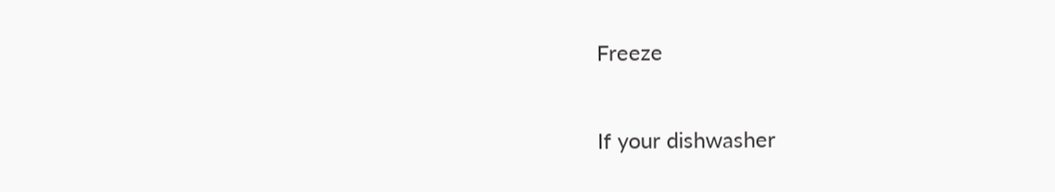Freeze

If your dishwasher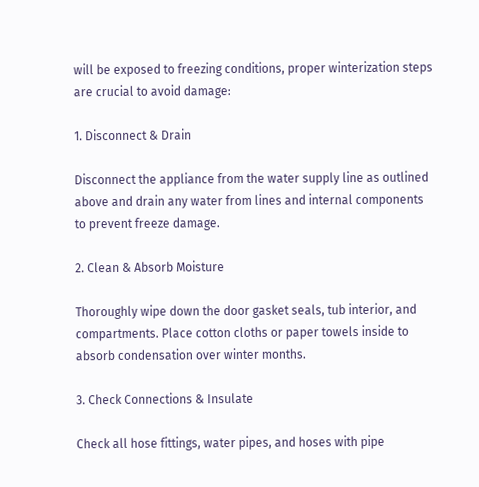will be exposed to freezing conditions, proper winterization steps are crucial to avoid damage:

1. Disconnect & Drain

Disconnect the appliance from the water supply line as outlined above and drain any water from lines and internal components to prevent freeze damage.

2. Clean & Absorb Moisture

Thoroughly wipe down the door gasket seals, tub interior, and compartments. Place cotton cloths or paper towels inside to absorb condensation over winter months.

3. Check Connections & Insulate

Check all hose fittings, water pipes, and hoses with pipe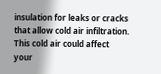insulation for leaks or cracks that allow cold air infiltration. This cold air could affect your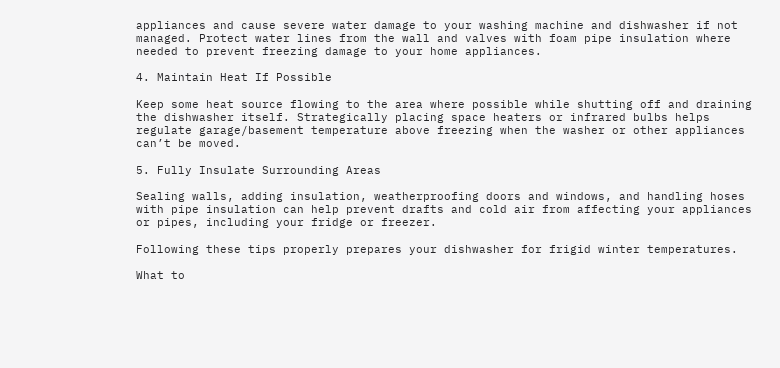appliances and cause severe water damage to your washing machine and dishwasher if not managed. Protect water lines from the wall and valves with foam pipe insulation where needed to prevent freezing damage to your home appliances.

4. Maintain Heat If Possible

Keep some heat source flowing to the area where possible while shutting off and draining the dishwasher itself. Strategically placing space heaters or infrared bulbs helps regulate garage/basement temperature above freezing when the washer or other appliances can’t be moved.

5. Fully Insulate Surrounding Areas

Sealing walls, adding insulation, weatherproofing doors and windows, and handling hoses with pipe insulation can help prevent drafts and cold air from affecting your appliances or pipes, including your fridge or freezer.

Following these tips properly prepares your dishwasher for frigid winter temperatures.

What to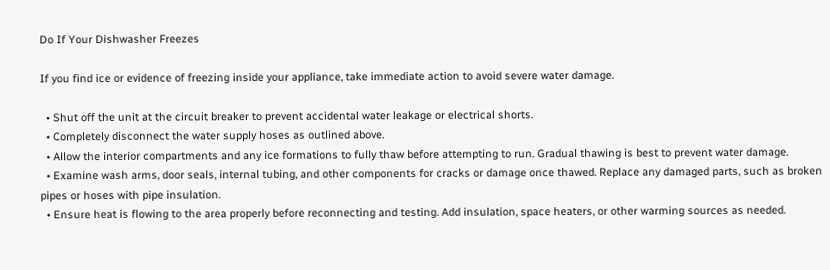Do If Your Dishwasher Freezes

If you find ice or evidence of freezing inside your appliance, take immediate action to avoid severe water damage.

  • Shut off the unit at the circuit breaker to prevent accidental water leakage or electrical shorts.
  • Completely disconnect the water supply hoses as outlined above.
  • Allow the interior compartments and any ice formations to fully thaw before attempting to run. Gradual thawing is best to prevent water damage.
  • Examine wash arms, door seals, internal tubing, and other components for cracks or damage once thawed. Replace any damaged parts, such as broken pipes or hoses with pipe insulation.
  • Ensure heat is flowing to the area properly before reconnecting and testing. Add insulation, space heaters, or other warming sources as needed.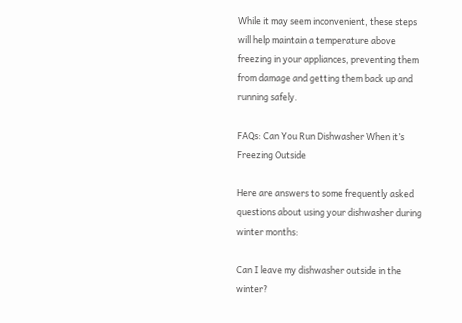While it may seem inconvenient, these steps will help maintain a temperature above freezing in your appliances, preventing them from damage and getting them back up and running safely.

FAQs: Can You Run Dishwasher When it’s Freezing Outside

Here are answers to some frequently asked questions about using your dishwasher during winter months:

Can I leave my dishwasher outside in the winter?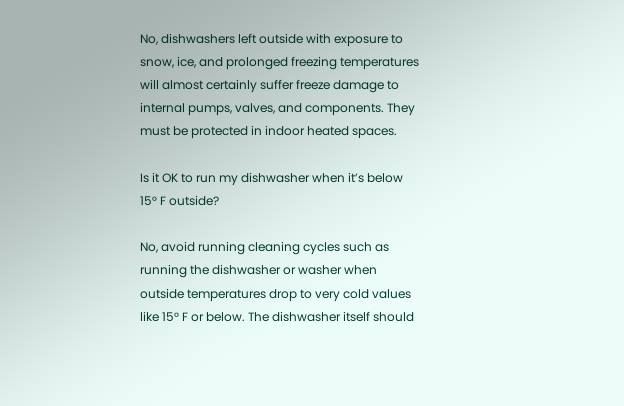No, dishwashers left outside with exposure to snow, ice, and prolonged freezing temperatures will almost certainly suffer freeze damage to internal pumps, valves, and components. They must be protected in indoor heated spaces.

Is it OK to run my dishwasher when it’s below 15° F outside?

No, avoid running cleaning cycles such as running the dishwasher or washer when outside temperatures drop to very cold values like 15° F or below. The dishwasher itself should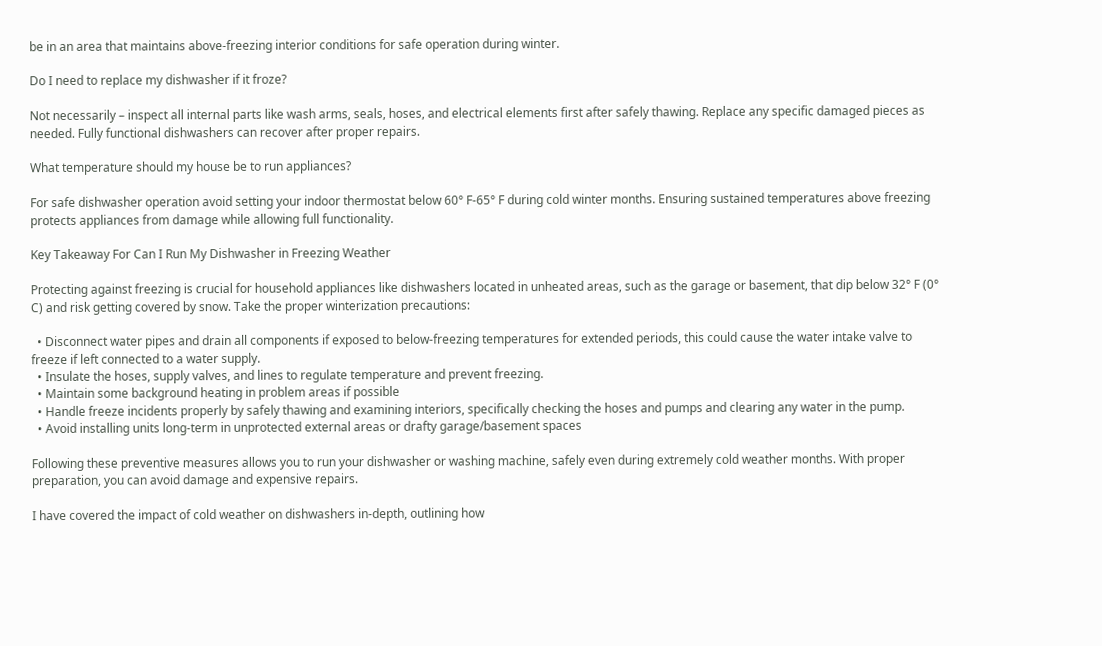be in an area that maintains above-freezing interior conditions for safe operation during winter.

Do I need to replace my dishwasher if it froze?

Not necessarily – inspect all internal parts like wash arms, seals, hoses, and electrical elements first after safely thawing. Replace any specific damaged pieces as needed. Fully functional dishwashers can recover after proper repairs.

What temperature should my house be to run appliances?

For safe dishwasher operation avoid setting your indoor thermostat below 60° F-65° F during cold winter months. Ensuring sustained temperatures above freezing protects appliances from damage while allowing full functionality.

Key Takeaway For Can I Run My Dishwasher in Freezing Weather

Protecting against freezing is crucial for household appliances like dishwashers located in unheated areas, such as the garage or basement, that dip below 32° F (0° C) and risk getting covered by snow. Take the proper winterization precautions:

  • Disconnect water pipes and drain all components if exposed to below-freezing temperatures for extended periods, this could cause the water intake valve to freeze if left connected to a water supply.
  • Insulate the hoses, supply valves, and lines to regulate temperature and prevent freezing.
  • Maintain some background heating in problem areas if possible
  • Handle freeze incidents properly by safely thawing and examining interiors, specifically checking the hoses and pumps and clearing any water in the pump.
  • Avoid installing units long-term in unprotected external areas or drafty garage/basement spaces

Following these preventive measures allows you to run your dishwasher or washing machine, safely even during extremely cold weather months. With proper preparation, you can avoid damage and expensive repairs.

I have covered the impact of cold weather on dishwashers in-depth, outlining how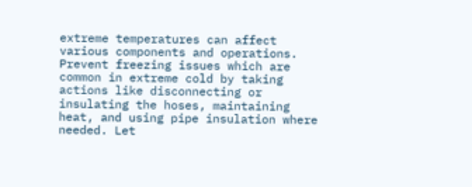extreme temperatures can affect various components and operations. Prevent freezing issues which are common in extreme cold by taking actions like disconnecting or insulating the hoses, maintaining heat, and using pipe insulation where needed. Let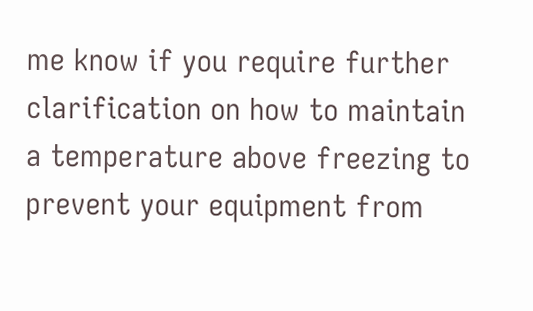me know if you require further clarification on how to maintain a temperature above freezing to prevent your equipment from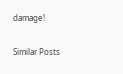damage!

Similar Posts